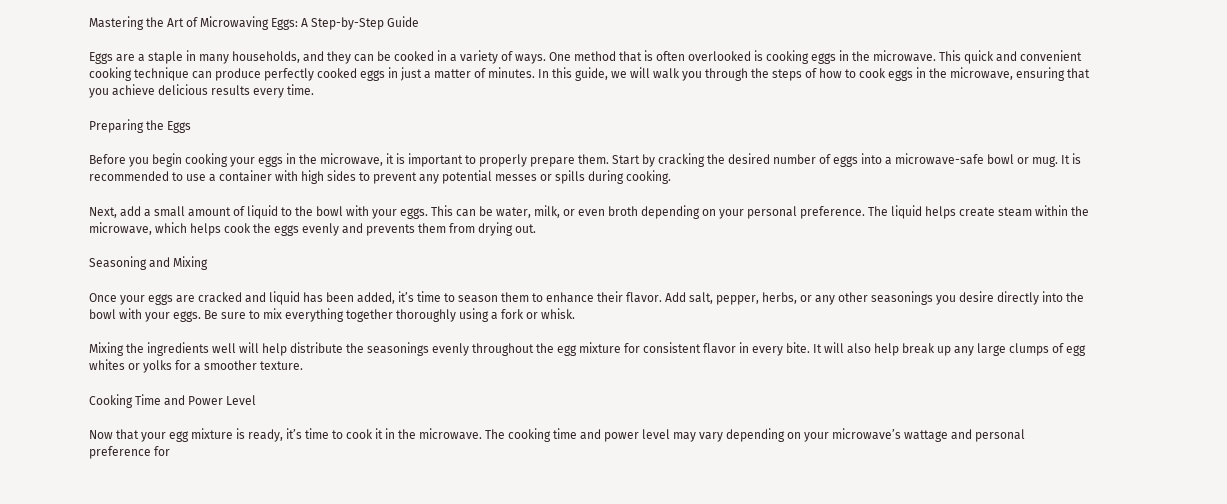Mastering the Art of Microwaving Eggs: A Step-by-Step Guide

Eggs are a staple in many households, and they can be cooked in a variety of ways. One method that is often overlooked is cooking eggs in the microwave. This quick and convenient cooking technique can produce perfectly cooked eggs in just a matter of minutes. In this guide, we will walk you through the steps of how to cook eggs in the microwave, ensuring that you achieve delicious results every time.

Preparing the Eggs

Before you begin cooking your eggs in the microwave, it is important to properly prepare them. Start by cracking the desired number of eggs into a microwave-safe bowl or mug. It is recommended to use a container with high sides to prevent any potential messes or spills during cooking.

Next, add a small amount of liquid to the bowl with your eggs. This can be water, milk, or even broth depending on your personal preference. The liquid helps create steam within the microwave, which helps cook the eggs evenly and prevents them from drying out.

Seasoning and Mixing

Once your eggs are cracked and liquid has been added, it’s time to season them to enhance their flavor. Add salt, pepper, herbs, or any other seasonings you desire directly into the bowl with your eggs. Be sure to mix everything together thoroughly using a fork or whisk.

Mixing the ingredients well will help distribute the seasonings evenly throughout the egg mixture for consistent flavor in every bite. It will also help break up any large clumps of egg whites or yolks for a smoother texture.

Cooking Time and Power Level

Now that your egg mixture is ready, it’s time to cook it in the microwave. The cooking time and power level may vary depending on your microwave’s wattage and personal preference for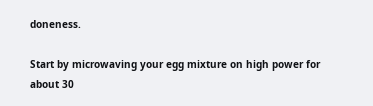doneness.

Start by microwaving your egg mixture on high power for about 30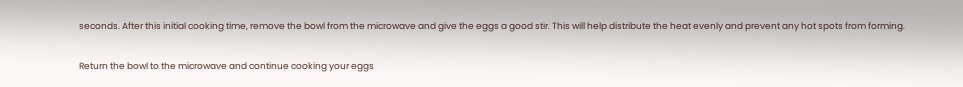seconds. After this initial cooking time, remove the bowl from the microwave and give the eggs a good stir. This will help distribute the heat evenly and prevent any hot spots from forming.

Return the bowl to the microwave and continue cooking your eggs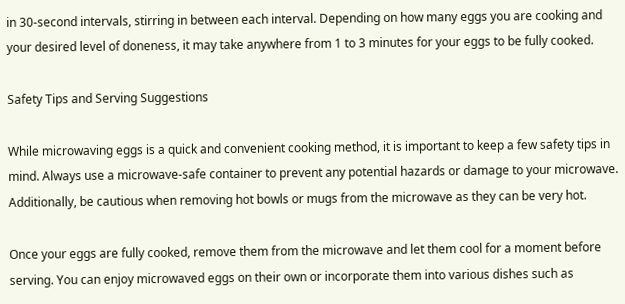in 30-second intervals, stirring in between each interval. Depending on how many eggs you are cooking and your desired level of doneness, it may take anywhere from 1 to 3 minutes for your eggs to be fully cooked.

Safety Tips and Serving Suggestions

While microwaving eggs is a quick and convenient cooking method, it is important to keep a few safety tips in mind. Always use a microwave-safe container to prevent any potential hazards or damage to your microwave. Additionally, be cautious when removing hot bowls or mugs from the microwave as they can be very hot.

Once your eggs are fully cooked, remove them from the microwave and let them cool for a moment before serving. You can enjoy microwaved eggs on their own or incorporate them into various dishes such as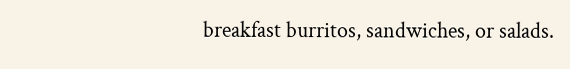breakfast burritos, sandwiches, or salads.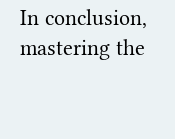In conclusion, mastering the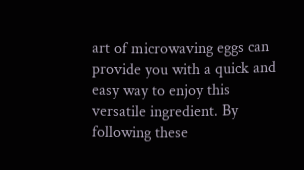art of microwaving eggs can provide you with a quick and easy way to enjoy this versatile ingredient. By following these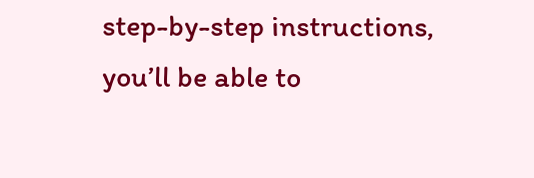step-by-step instructions, you’ll be able to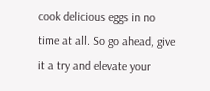cook delicious eggs in no time at all. So go ahead, give it a try and elevate your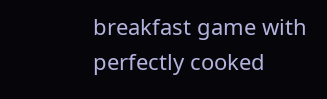breakfast game with perfectly cooked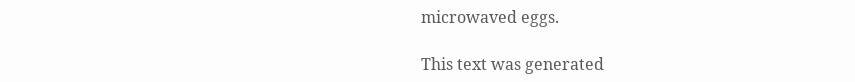microwaved eggs.

This text was generated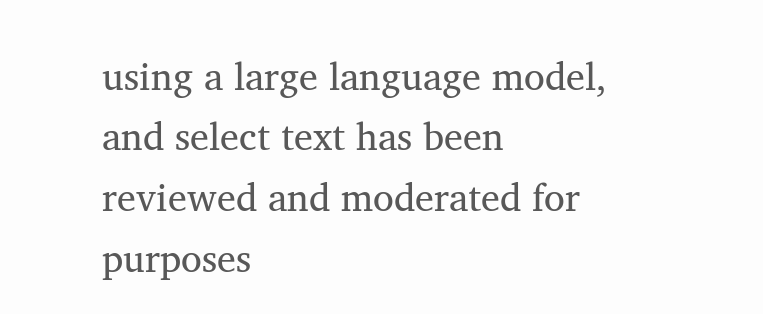using a large language model, and select text has been reviewed and moderated for purposes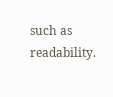such as readability.